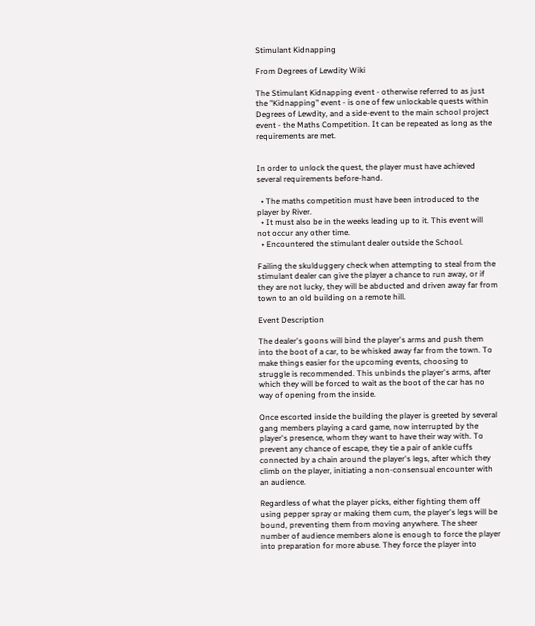Stimulant Kidnapping

From Degrees of Lewdity Wiki

The Stimulant Kidnapping event - otherwise referred to as just the "Kidnapping" event - is one of few unlockable quests within Degrees of Lewdity, and a side-event to the main school project event - the Maths Competition. It can be repeated as long as the requirements are met.


In order to unlock the quest, the player must have achieved several requirements before-hand.

  • The maths competition must have been introduced to the player by River.
  • It must also be in the weeks leading up to it. This event will not occur any other time.
  • Encountered the stimulant dealer outside the School.

Failing the skulduggery check when attempting to steal from the stimulant dealer can give the player a chance to run away, or if they are not lucky, they will be abducted and driven away far from town to an old building on a remote hill.

Event Description

The dealer's goons will bind the player's arms and push them into the boot of a car, to be whisked away far from the town. To make things easier for the upcoming events, choosing to struggle is recommended. This unbinds the player's arms, after which they will be forced to wait as the boot of the car has no way of opening from the inside.

Once escorted inside the building the player is greeted by several gang members playing a card game, now interrupted by the player's presence, whom they want to have their way with. To prevent any chance of escape, they tie a pair of ankle cuffs connected by a chain around the player's legs, after which they climb on the player, initiating a non-consensual encounter with an audience.

Regardless of what the player picks, either fighting them off using pepper spray or making them cum, the player's legs will be bound, preventing them from moving anywhere. The sheer number of audience members alone is enough to force the player into preparation for more abuse. They force the player into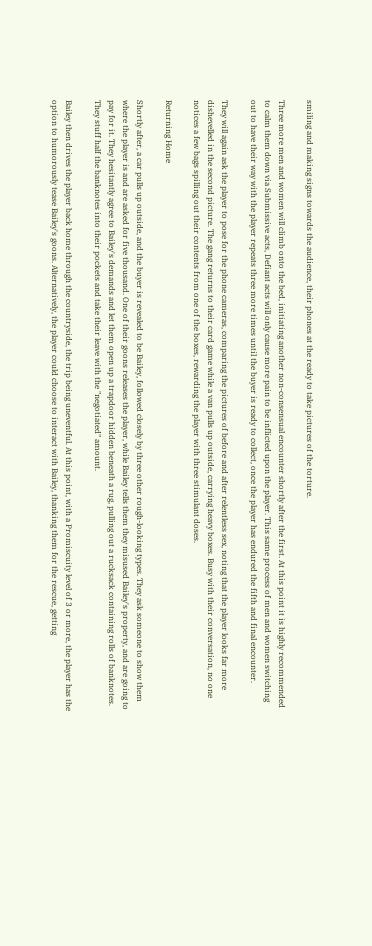smiling and making signs towards the audience, their phones at the ready to take pictures of the torture.

Three more men and women will climb onto the bed, initiating another non-consensual encounter shortly after the first. At this point it is highly recommended to calm them down via Submissive acts, Defiant acts will only cause more pain to be inflicted upon the player. This same process of men and women switching out to have their way with the player repeats three more times until the buyer is ready to collect, once the player has endured the fifth and final encounter.

They will again ask the player to pose for the phone cameras, comparing the pictures of before and after relentless sex, noting that the player looks far more dishevelled in the second picture. The gang returns to their card game while a van pulls up outside, carrying heavy boxes. Busy with their conversation, no one notices a few bags spilling out their contents from one of the boxes, rewarding the player with three stimulant doses.

Returning Home

Shortly after, a car pulls up outside, and the buyer is revealed to be Bailey, followed closely by three other rough-looking types. They ask someone to show them where the player is and are asked for five thousand. One of their goons releases the player, while Bailey tells them they misused Bailey's property, and are going to pay for it. They hesitantly agree to Bailey's demands and let them open up a trapdoor hidden beneath a rug, pulling out a rucksack containing rolls of banknotes. They stuff half the banknotes into their pockets and take their leave with the "negotiated" amount.

Bailey then drives the player back home through the countryside, the trip being uneventful. At this point, with a Promiscuity level of 3 or more, the player has the option to humorously tease Bailey's goons. Alternatively, the player could choose to interact with Bailey, thanking them for the rescue, getting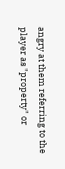angry at them referring to the player as "property" or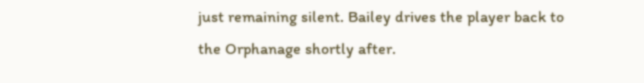just remaining silent. Bailey drives the player back to the Orphanage shortly after.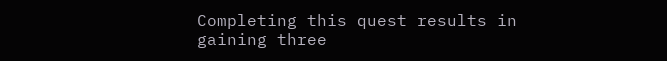Completing this quest results in gaining three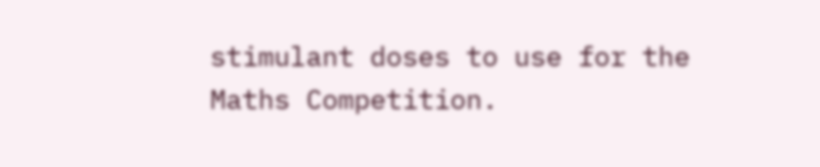stimulant doses to use for the Maths Competition.